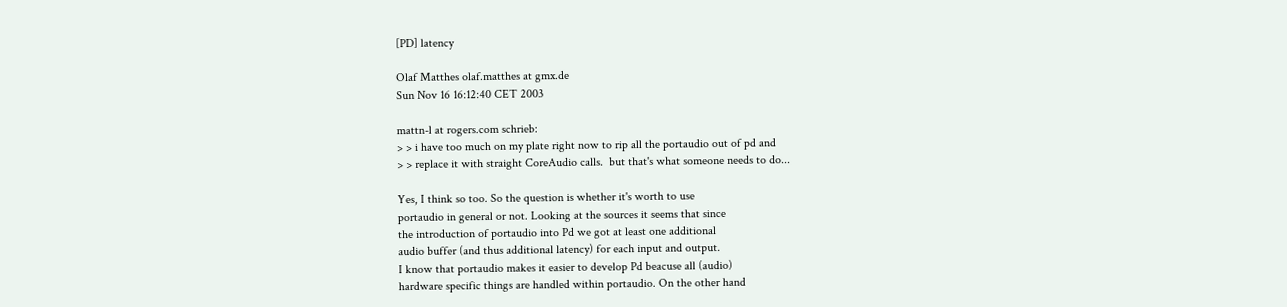[PD] latency

Olaf Matthes olaf.matthes at gmx.de
Sun Nov 16 16:12:40 CET 2003

mattn-l at rogers.com schrieb:
> > i have too much on my plate right now to rip all the portaudio out of pd and
> > replace it with straight CoreAudio calls.  but that's what someone needs to do...

Yes, I think so too. So the question is whether it's worth to use
portaudio in general or not. Looking at the sources it seems that since
the introduction of portaudio into Pd we got at least one additional
audio buffer (and thus additional latency) for each input and output.
I know that portaudio makes it easier to develop Pd beacuse all (audio)
hardware specific things are handled within portaudio. On the other hand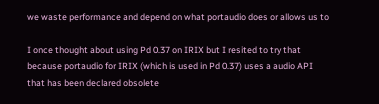we waste performance and depend on what portaudio does or allows us to

I once thought about using Pd 0.37 on IRIX but I resited to try that
because portaudio for IRIX (which is used in Pd 0.37) uses a audio API
that has been declared obsolete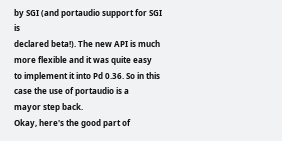by SGI (and portaudio support for SGI is
declared beta!). The new API is much more flexible and it was quite easy
to implement it into Pd 0.36. So in this case the use of portaudio is a
mayor step back.
Okay, here's the good part of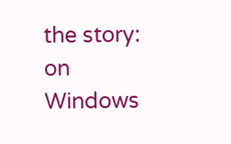the story: on Windows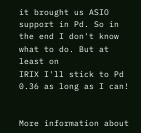it brought us ASIO
support in Pd. So in the end I don't know what to do. But at least on
IRIX I'll stick to Pd 0.36 as long as I can!


More information about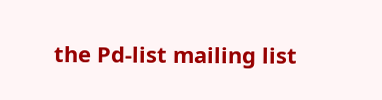the Pd-list mailing list